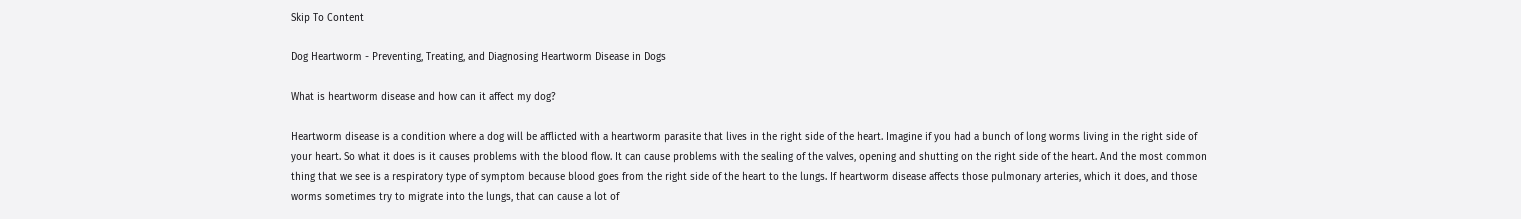Skip To Content

Dog Heartworm - Preventing, Treating, and Diagnosing Heartworm Disease in Dogs

What is heartworm disease and how can it affect my dog?

Heartworm disease is a condition where a dog will be afflicted with a heartworm parasite that lives in the right side of the heart. Imagine if you had a bunch of long worms living in the right side of your heart. So what it does is it causes problems with the blood flow. It can cause problems with the sealing of the valves, opening and shutting on the right side of the heart. And the most common thing that we see is a respiratory type of symptom because blood goes from the right side of the heart to the lungs. If heartworm disease affects those pulmonary arteries, which it does, and those worms sometimes try to migrate into the lungs, that can cause a lot of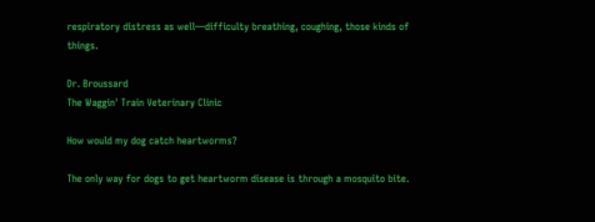respiratory distress as well—difficulty breathing, coughing, those kinds of things.

Dr. Broussard
The Waggin' Train Veterinary Clinic

How would my dog catch heartworms?

The only way for dogs to get heartworm disease is through a mosquito bite.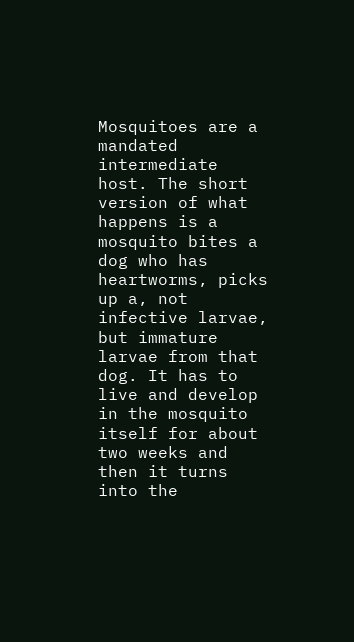Mosquitoes are a mandated intermediate host. The short version of what happens is a mosquito bites a dog who has heartworms, picks up a, not infective larvae, but immature larvae from that dog. It has to live and develop in the mosquito itself for about two weeks and then it turns into the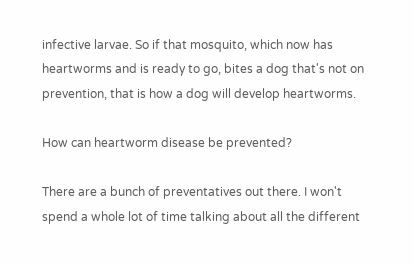infective larvae. So if that mosquito, which now has heartworms and is ready to go, bites a dog that's not on prevention, that is how a dog will develop heartworms.

How can heartworm disease be prevented?

There are a bunch of preventatives out there. I won't spend a whole lot of time talking about all the different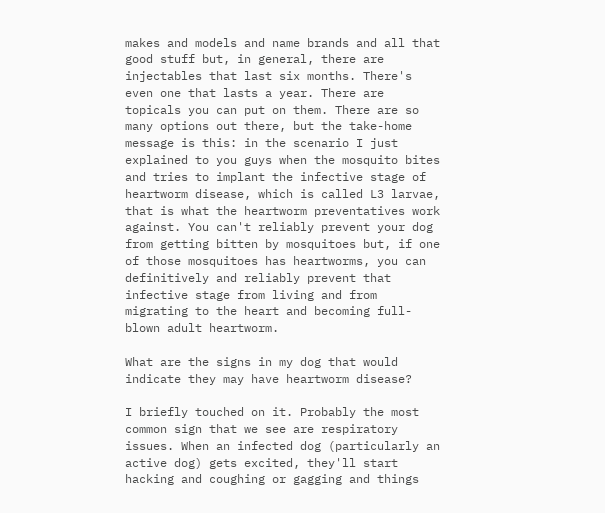makes and models and name brands and all that good stuff but, in general, there are injectables that last six months. There's even one that lasts a year. There are topicals you can put on them. There are so many options out there, but the take-home message is this: in the scenario I just explained to you guys when the mosquito bites and tries to implant the infective stage of heartworm disease, which is called L3 larvae, that is what the heartworm preventatives work against. You can't reliably prevent your dog from getting bitten by mosquitoes but, if one of those mosquitoes has heartworms, you can definitively and reliably prevent that infective stage from living and from migrating to the heart and becoming full-blown adult heartworm.

What are the signs in my dog that would indicate they may have heartworm disease?

I briefly touched on it. Probably the most common sign that we see are respiratory issues. When an infected dog (particularly an active dog) gets excited, they'll start hacking and coughing or gagging and things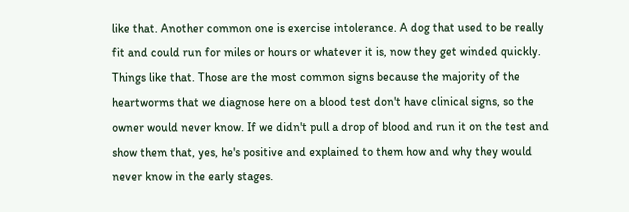like that. Another common one is exercise intolerance. A dog that used to be really fit and could run for miles or hours or whatever it is, now they get winded quickly. Things like that. Those are the most common signs because the majority of the heartworms that we diagnose here on a blood test don't have clinical signs, so the owner would never know. If we didn't pull a drop of blood and run it on the test and show them that, yes, he's positive and explained to them how and why they would never know in the early stages.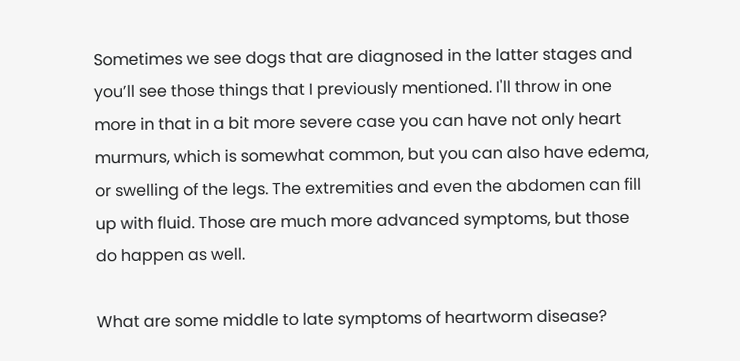Sometimes we see dogs that are diagnosed in the latter stages and you’ll see those things that I previously mentioned. I'll throw in one more in that in a bit more severe case you can have not only heart murmurs, which is somewhat common, but you can also have edema, or swelling of the legs. The extremities and even the abdomen can fill up with fluid. Those are much more advanced symptoms, but those do happen as well.

What are some middle to late symptoms of heartworm disease?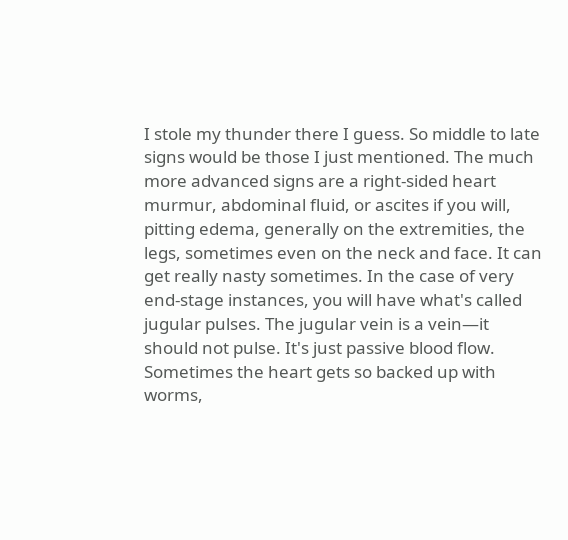I stole my thunder there I guess. So middle to late signs would be those I just mentioned. The much more advanced signs are a right-sided heart murmur, abdominal fluid, or ascites if you will, pitting edema, generally on the extremities, the legs, sometimes even on the neck and face. It can get really nasty sometimes. In the case of very end-stage instances, you will have what's called jugular pulses. The jugular vein is a vein—it should not pulse. It's just passive blood flow. Sometimes the heart gets so backed up with worms,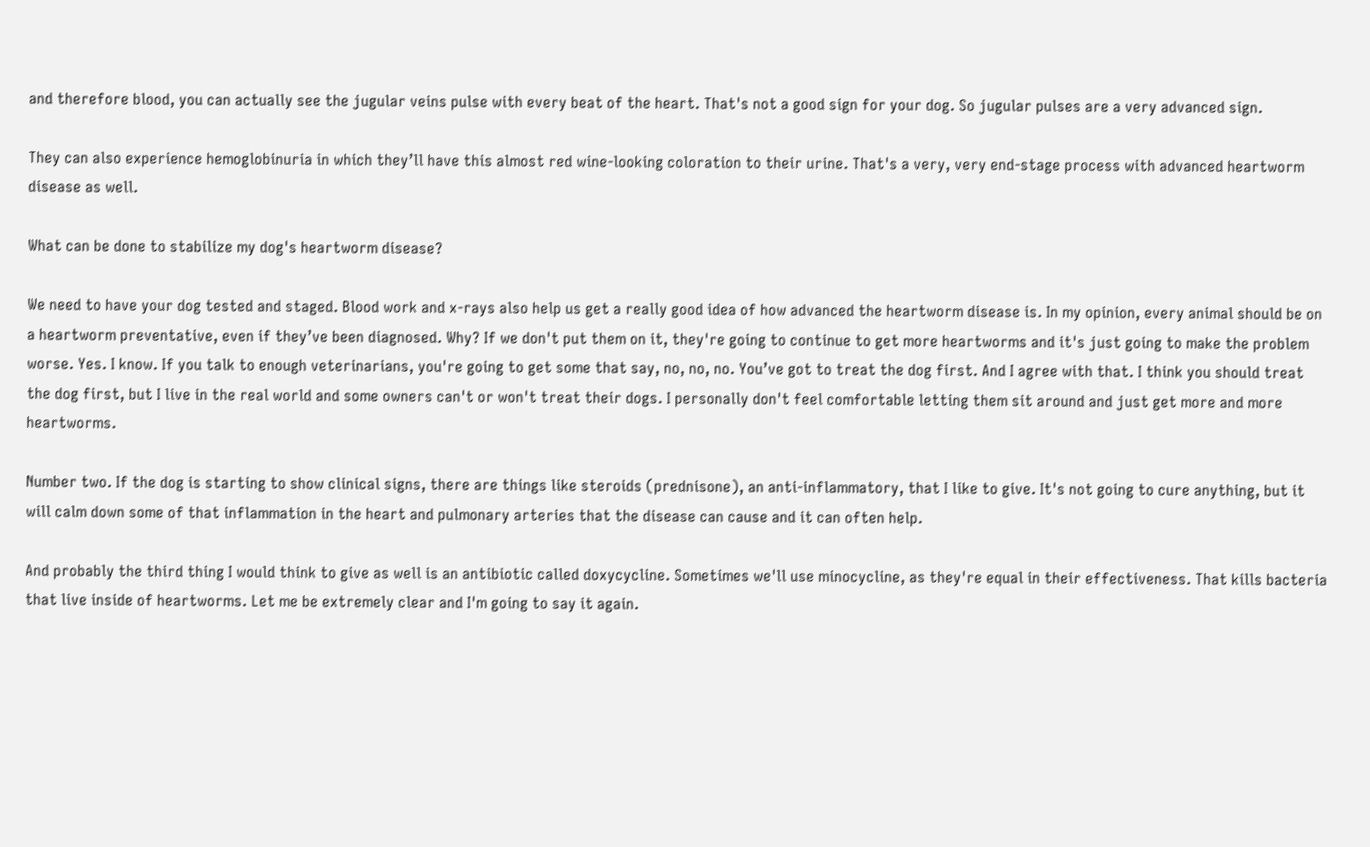and therefore blood, you can actually see the jugular veins pulse with every beat of the heart. That's not a good sign for your dog. So jugular pulses are a very advanced sign.

They can also experience hemoglobinuria in which they’ll have this almost red wine-looking coloration to their urine. That's a very, very end-stage process with advanced heartworm disease as well.

What can be done to stabilize my dog's heartworm disease?

We need to have your dog tested and staged. Blood work and x-rays also help us get a really good idea of how advanced the heartworm disease is. In my opinion, every animal should be on a heartworm preventative, even if they’ve been diagnosed. Why? If we don't put them on it, they're going to continue to get more heartworms and it's just going to make the problem worse. Yes. I know. If you talk to enough veterinarians, you're going to get some that say, no, no, no. You’ve got to treat the dog first. And I agree with that. I think you should treat the dog first, but I live in the real world and some owners can't or won't treat their dogs. I personally don't feel comfortable letting them sit around and just get more and more heartworms.

Number two. If the dog is starting to show clinical signs, there are things like steroids (prednisone), an anti-inflammatory, that I like to give. It's not going to cure anything, but it will calm down some of that inflammation in the heart and pulmonary arteries that the disease can cause and it can often help.

And probably the third thing I would think to give as well is an antibiotic called doxycycline. Sometimes we'll use minocycline, as they're equal in their effectiveness. That kills bacteria that live inside of heartworms. Let me be extremely clear and I'm going to say it again.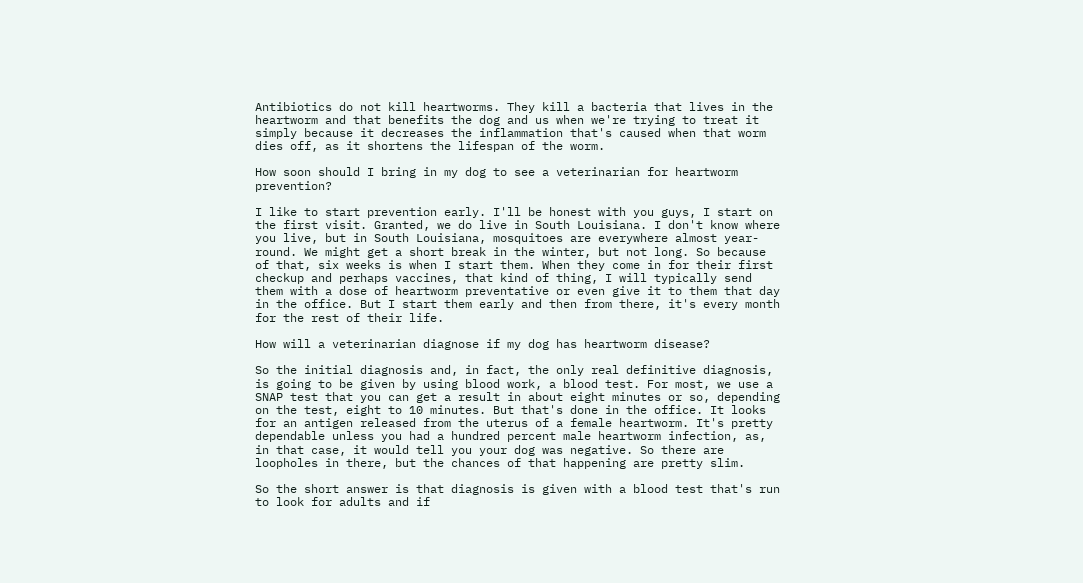Antibiotics do not kill heartworms. They kill a bacteria that lives in the heartworm and that benefits the dog and us when we're trying to treat it simply because it decreases the inflammation that's caused when that worm dies off, as it shortens the lifespan of the worm.

How soon should I bring in my dog to see a veterinarian for heartworm prevention?

I like to start prevention early. I'll be honest with you guys, I start on the first visit. Granted, we do live in South Louisiana. I don't know where you live, but in South Louisiana, mosquitoes are everywhere almost year-round. We might get a short break in the winter, but not long. So because of that, six weeks is when I start them. When they come in for their first checkup and perhaps vaccines, that kind of thing, I will typically send them with a dose of heartworm preventative or even give it to them that day in the office. But I start them early and then from there, it's every month for the rest of their life.

How will a veterinarian diagnose if my dog has heartworm disease?

So the initial diagnosis and, in fact, the only real definitive diagnosis, is going to be given by using blood work, a blood test. For most, we use a SNAP test that you can get a result in about eight minutes or so, depending on the test, eight to 10 minutes. But that's done in the office. It looks for an antigen released from the uterus of a female heartworm. It's pretty dependable unless you had a hundred percent male heartworm infection, as, in that case, it would tell you your dog was negative. So there are loopholes in there, but the chances of that happening are pretty slim.

So the short answer is that diagnosis is given with a blood test that's run to look for adults and if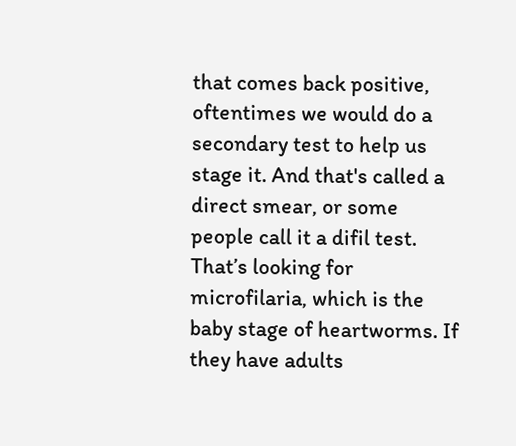that comes back positive, oftentimes we would do a secondary test to help us stage it. And that's called a direct smear, or some people call it a difil test. That’s looking for microfilaria, which is the baby stage of heartworms. If they have adults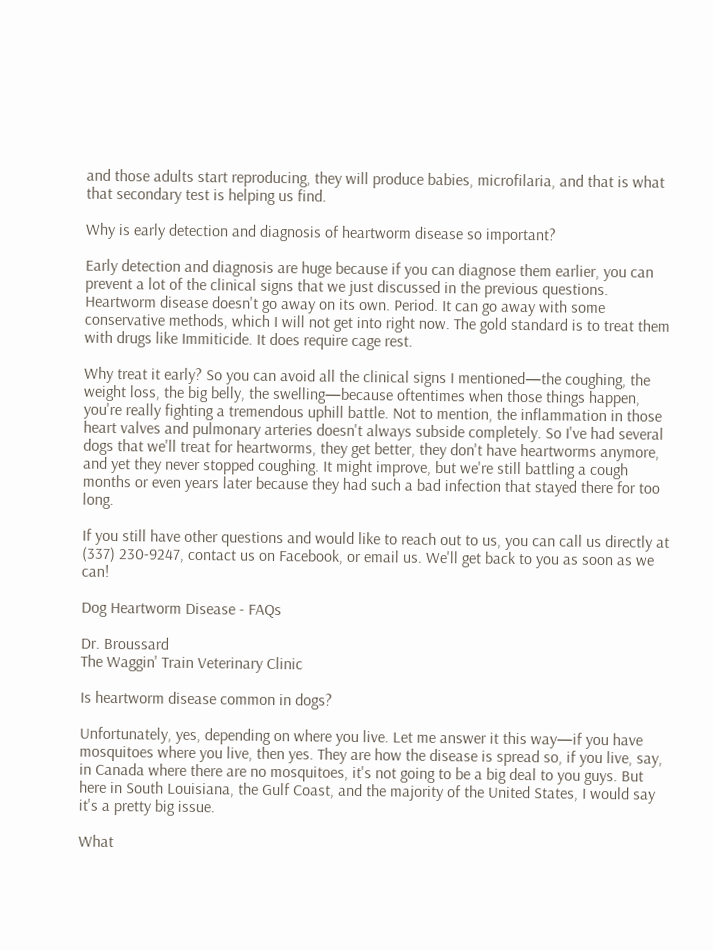and those adults start reproducing, they will produce babies, microfilaria, and that is what that secondary test is helping us find.

Why is early detection and diagnosis of heartworm disease so important?

Early detection and diagnosis are huge because if you can diagnose them earlier, you can prevent a lot of the clinical signs that we just discussed in the previous questions. Heartworm disease doesn't go away on its own. Period. It can go away with some conservative methods, which I will not get into right now. The gold standard is to treat them with drugs like Immiticide. It does require cage rest.

Why treat it early? So you can avoid all the clinical signs I mentioned—the coughing, the weight loss, the big belly, the swelling—because oftentimes when those things happen, you're really fighting a tremendous uphill battle. Not to mention, the inflammation in those heart valves and pulmonary arteries doesn't always subside completely. So I've had several dogs that we'll treat for heartworms, they get better, they don't have heartworms anymore, and yet they never stopped coughing. It might improve, but we're still battling a cough months or even years later because they had such a bad infection that stayed there for too long.

If you still have other questions and would like to reach out to us, you can call us directly at (337) 230-9247, contact us on Facebook, or email us. We'll get back to you as soon as we can!

Dog Heartworm Disease - FAQs

Dr. Broussard
The Waggin' Train Veterinary Clinic

Is heartworm disease common in dogs?

Unfortunately, yes, depending on where you live. Let me answer it this way—if you have mosquitoes where you live, then yes. They are how the disease is spread so, if you live, say, in Canada where there are no mosquitoes, it's not going to be a big deal to you guys. But here in South Louisiana, the Gulf Coast, and the majority of the United States, I would say it's a pretty big issue.

What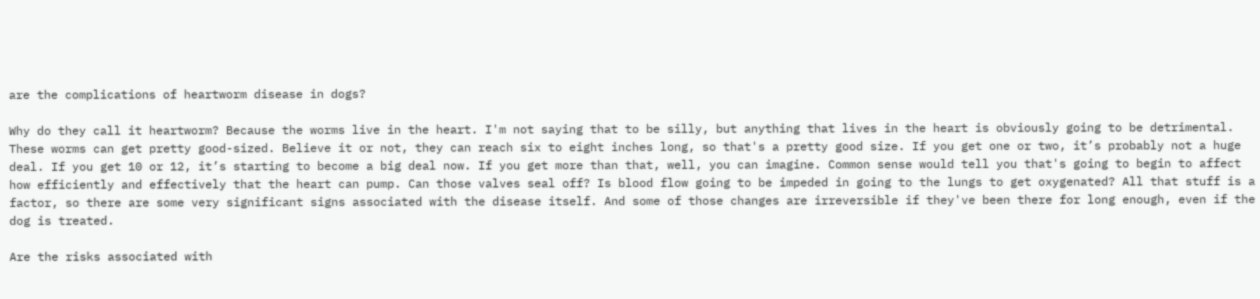are the complications of heartworm disease in dogs?

Why do they call it heartworm? Because the worms live in the heart. I'm not saying that to be silly, but anything that lives in the heart is obviously going to be detrimental. These worms can get pretty good-sized. Believe it or not, they can reach six to eight inches long, so that's a pretty good size. If you get one or two, it’s probably not a huge deal. If you get 10 or 12, it’s starting to become a big deal now. If you get more than that, well, you can imagine. Common sense would tell you that's going to begin to affect how efficiently and effectively that the heart can pump. Can those valves seal off? Is blood flow going to be impeded in going to the lungs to get oxygenated? All that stuff is a factor, so there are some very significant signs associated with the disease itself. And some of those changes are irreversible if they've been there for long enough, even if the dog is treated.

Are the risks associated with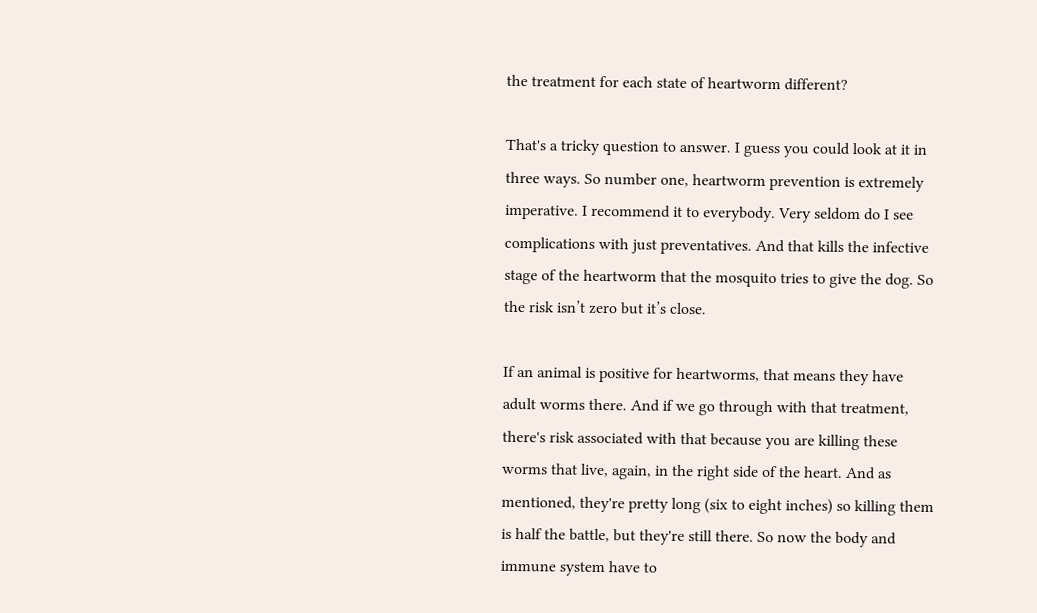the treatment for each state of heartworm different?

That's a tricky question to answer. I guess you could look at it in three ways. So number one, heartworm prevention is extremely imperative. I recommend it to everybody. Very seldom do I see complications with just preventatives. And that kills the infective stage of the heartworm that the mosquito tries to give the dog. So the risk isn’t zero but it’s close.

If an animal is positive for heartworms, that means they have adult worms there. And if we go through with that treatment, there's risk associated with that because you are killing these worms that live, again, in the right side of the heart. And as mentioned, they're pretty long (six to eight inches) so killing them is half the battle, but they're still there. So now the body and immune system have to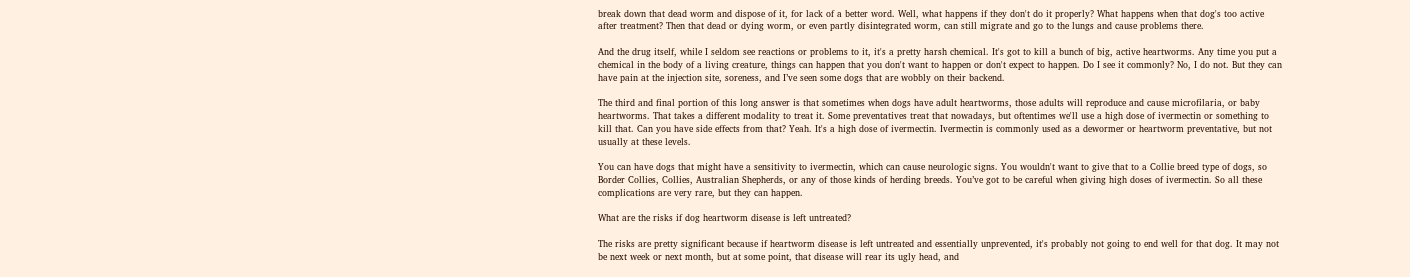break down that dead worm and dispose of it, for lack of a better word. Well, what happens if they don't do it properly? What happens when that dog's too active after treatment? Then that dead or dying worm, or even partly disintegrated worm, can still migrate and go to the lungs and cause problems there.

And the drug itself, while I seldom see reactions or problems to it, it's a pretty harsh chemical. It's got to kill a bunch of big, active heartworms. Any time you put a chemical in the body of a living creature, things can happen that you don't want to happen or don't expect to happen. Do I see it commonly? No, I do not. But they can have pain at the injection site, soreness, and I’ve seen some dogs that are wobbly on their backend.

The third and final portion of this long answer is that sometimes when dogs have adult heartworms, those adults will reproduce and cause microfilaria, or baby heartworms. That takes a different modality to treat it. Some preventatives treat that nowadays, but oftentimes we'll use a high dose of ivermectin or something to kill that. Can you have side effects from that? Yeah. It's a high dose of ivermectin. Ivermectin is commonly used as a dewormer or heartworm preventative, but not usually at these levels.

You can have dogs that might have a sensitivity to ivermectin, which can cause neurologic signs. You wouldn't want to give that to a Collie breed type of dogs, so Border Collies, Collies, Australian Shepherds, or any of those kinds of herding breeds. You’ve got to be careful when giving high doses of ivermectin. So all these complications are very rare, but they can happen.

What are the risks if dog heartworm disease is left untreated?

The risks are pretty significant because if heartworm disease is left untreated and essentially unprevented, it's probably not going to end well for that dog. It may not be next week or next month, but at some point, that disease will rear its ugly head, and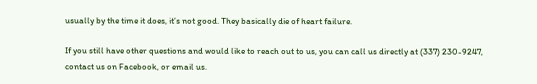usually by the time it does, it’s not good. They basically die of heart failure.

If you still have other questions and would like to reach out to us, you can call us directly at (337) 230-9247, contact us on Facebook, or email us.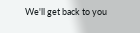We'll get back to you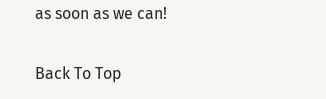as soon as we can!

Back To Top